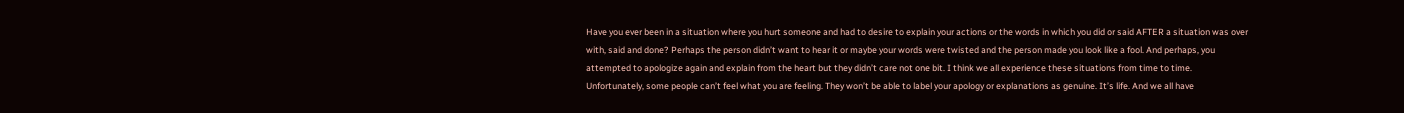Have you ever been in a situation where you hurt someone and had to desire to explain your actions or the words in which you did or said AFTER a situation was over with, said and done? Perhaps the person didn’t want to hear it or maybe your words were twisted and the person made you look like a fool. And perhaps, you attempted to apologize again and explain from the heart but they didn’t care not one bit. I think we all experience these situations from time to time. Unfortunately, some people can’t feel what you are feeling. They won’t be able to label your apology or explanations as genuine. It’s life. And we all have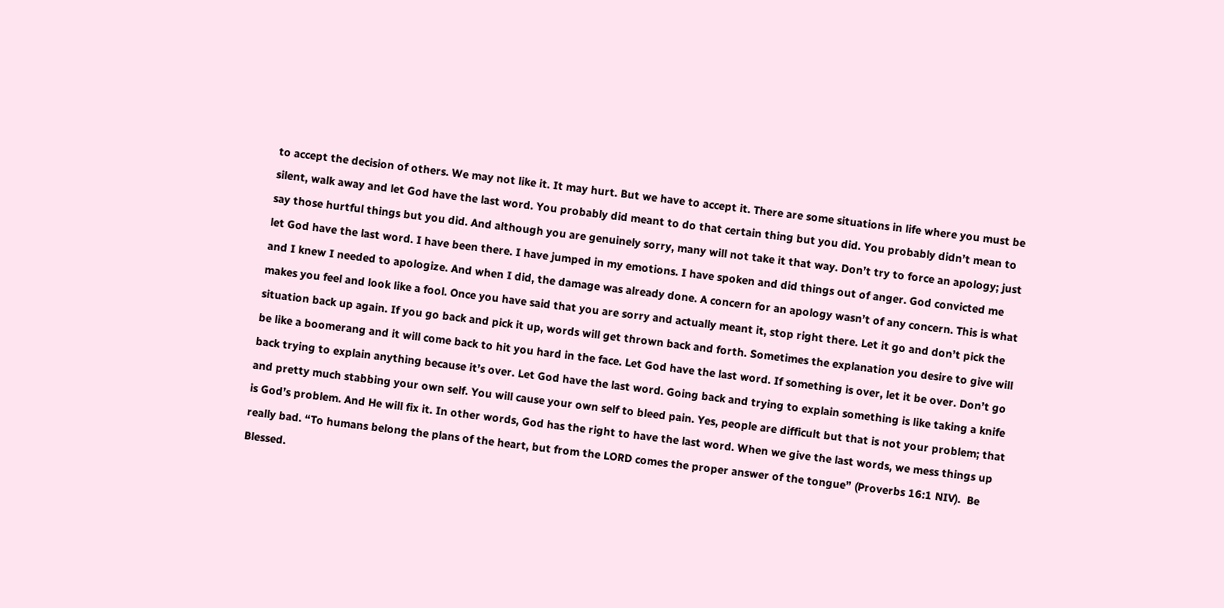to accept the decision of others. We may not like it. It may hurt. But we have to accept it. There are some situations in life where you must be silent, walk away and let God have the last word. You probably did meant to do that certain thing but you did. You probably didn’t mean to say those hurtful things but you did. And although you are genuinely sorry, many will not take it that way. Don’t try to force an apology; just let God have the last word. I have been there. I have jumped in my emotions. I have spoken and did things out of anger. God convicted me and I knew I needed to apologize. And when I did, the damage was already done. A concern for an apology wasn’t of any concern. This is what makes you feel and look like a fool. Once you have said that you are sorry and actually meant it, stop right there. Let it go and don’t pick the situation back up again. If you go back and pick it up, words will get thrown back and forth. Sometimes the explanation you desire to give will be like a boomerang and it will come back to hit you hard in the face. Let God have the last word. If something is over, let it be over. Don’t go back trying to explain anything because it’s over. Let God have the last word. Going back and trying to explain something is like taking a knife and pretty much stabbing your own self. You will cause your own self to bleed pain. Yes, people are difficult but that is not your problem; that is God’s problem. And He will fix it. In other words, God has the right to have the last word. When we give the last words, we mess things up really bad. “To humans belong the plans of the heart, but from the LORD comes the proper answer of the tongue” (Proverbs 16:1 NIV).  Be Blessed.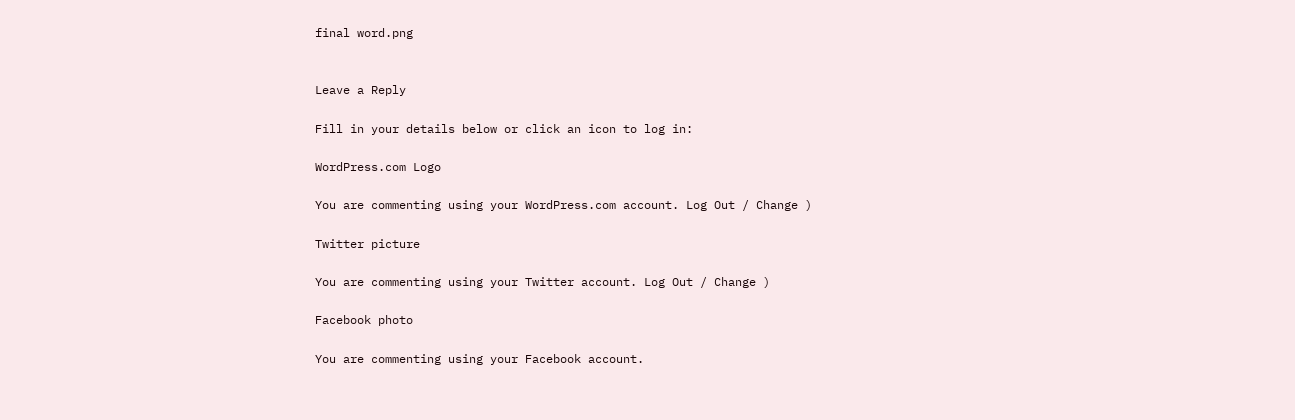final word.png


Leave a Reply

Fill in your details below or click an icon to log in:

WordPress.com Logo

You are commenting using your WordPress.com account. Log Out / Change )

Twitter picture

You are commenting using your Twitter account. Log Out / Change )

Facebook photo

You are commenting using your Facebook account.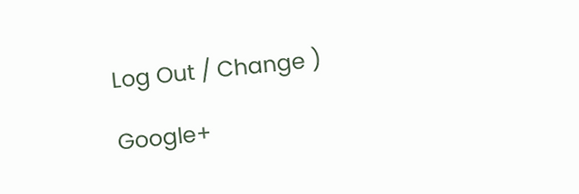Log Out / Change )

Google+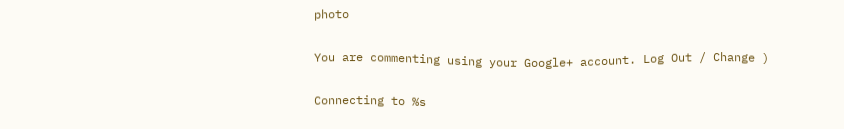photo

You are commenting using your Google+ account. Log Out / Change )

Connecting to %s